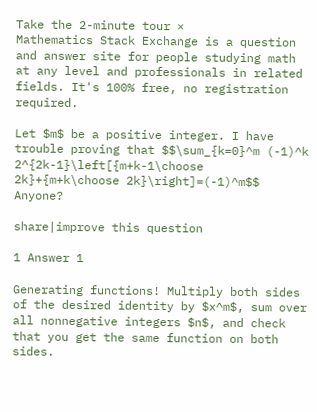Take the 2-minute tour ×
Mathematics Stack Exchange is a question and answer site for people studying math at any level and professionals in related fields. It's 100% free, no registration required.

Let $m$ be a positive integer. I have trouble proving that $$\sum_{k=0}^m (-1)^k 2^{2k-1}\left[{m+k-1\choose 2k}+{m+k\choose 2k}\right]=(-1)^m$$ Anyone?

share|improve this question

1 Answer 1

Generating functions! Multiply both sides of the desired identity by $x^m$, sum over all nonnegative integers $n$, and check that you get the same function on both sides.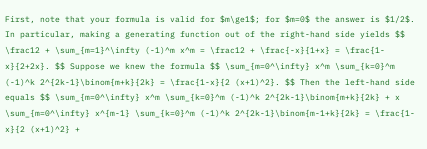First, note that your formula is valid for $m\ge1$; for $m=0$ the answer is $1/2$. In particular, making a generating function out of the right-hand side yields $$ \frac12 + \sum_{m=1}^\infty (-1)^m x^m = \frac12 + \frac{-x}{1+x} = \frac{1-x}{2+2x}. $$ Suppose we knew the formula $$ \sum_{m=0^\infty} x^m \sum_{k=0}^m (-1)^k 2^{2k-1}\binom{m+k}{2k} = \frac{1-x}{2 (x+1)^2}. $$ Then the left-hand side equals $$ \sum_{m=0^\infty} x^m \sum_{k=0}^m (-1)^k 2^{2k-1}\binom{m+k}{2k} + x \sum_{m=0^\infty} x^{m-1} \sum_{k=0}^m (-1)^k 2^{2k-1}\binom{m-1+k}{2k} = \frac{1-x}{2 (x+1)^2} +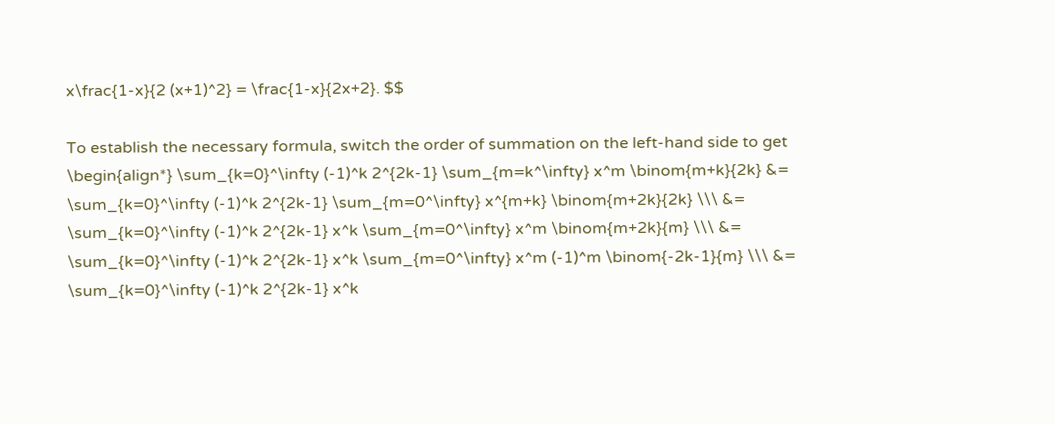x\frac{1-x}{2 (x+1)^2} = \frac{1-x}{2x+2}. $$

To establish the necessary formula, switch the order of summation on the left-hand side to get \begin{align*} \sum_{k=0}^\infty (-1)^k 2^{2k-1} \sum_{m=k^\infty} x^m \binom{m+k}{2k} &= \sum_{k=0}^\infty (-1)^k 2^{2k-1} \sum_{m=0^\infty} x^{m+k} \binom{m+2k}{2k} \\\ &= \sum_{k=0}^\infty (-1)^k 2^{2k-1} x^k \sum_{m=0^\infty} x^m \binom{m+2k}{m} \\\ &= \sum_{k=0}^\infty (-1)^k 2^{2k-1} x^k \sum_{m=0^\infty} x^m (-1)^m \binom{-2k-1}{m} \\\ &= \sum_{k=0}^\infty (-1)^k 2^{2k-1} x^k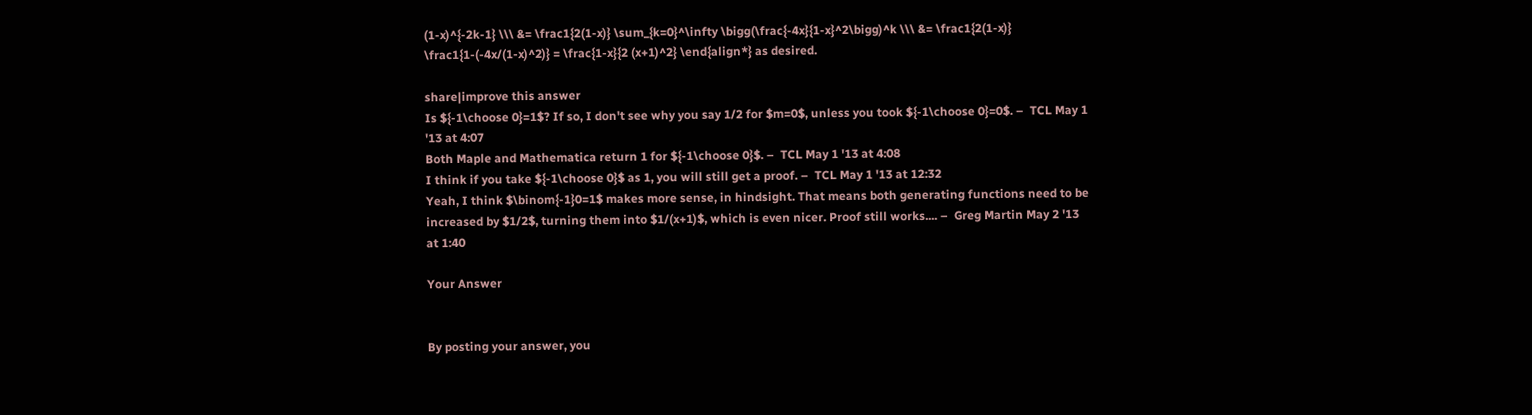(1-x)^{-2k-1} \\\ &= \frac1{2(1-x)} \sum_{k=0}^\infty \bigg(\frac{-4x}{1-x}^2\bigg)^k \\\ &= \frac1{2(1-x)} \frac1{1-(-4x/(1-x)^2)} = \frac{1-x}{2 (x+1)^2} \end{align*} as desired.

share|improve this answer
Is ${-1\choose 0}=1$? If so, I don't see why you say 1/2 for $m=0$, unless you took ${-1\choose 0}=0$. –  TCL May 1 '13 at 4:07
Both Maple and Mathematica return 1 for ${-1\choose 0}$. –  TCL May 1 '13 at 4:08
I think if you take ${-1\choose 0}$ as 1, you will still get a proof. –  TCL May 1 '13 at 12:32
Yeah, I think $\binom{-1}0=1$ makes more sense, in hindsight. That means both generating functions need to be increased by $1/2$, turning them into $1/(x+1)$, which is even nicer. Proof still works.... –  Greg Martin May 2 '13 at 1:40

Your Answer


By posting your answer, you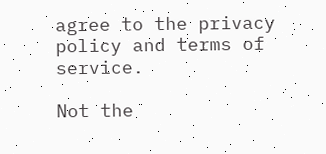agree to the privacy policy and terms of service.

Not the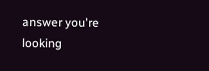answer you're looking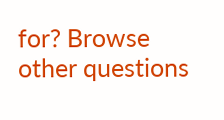for? Browse other questions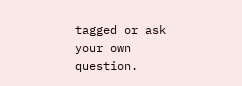tagged or ask your own question.